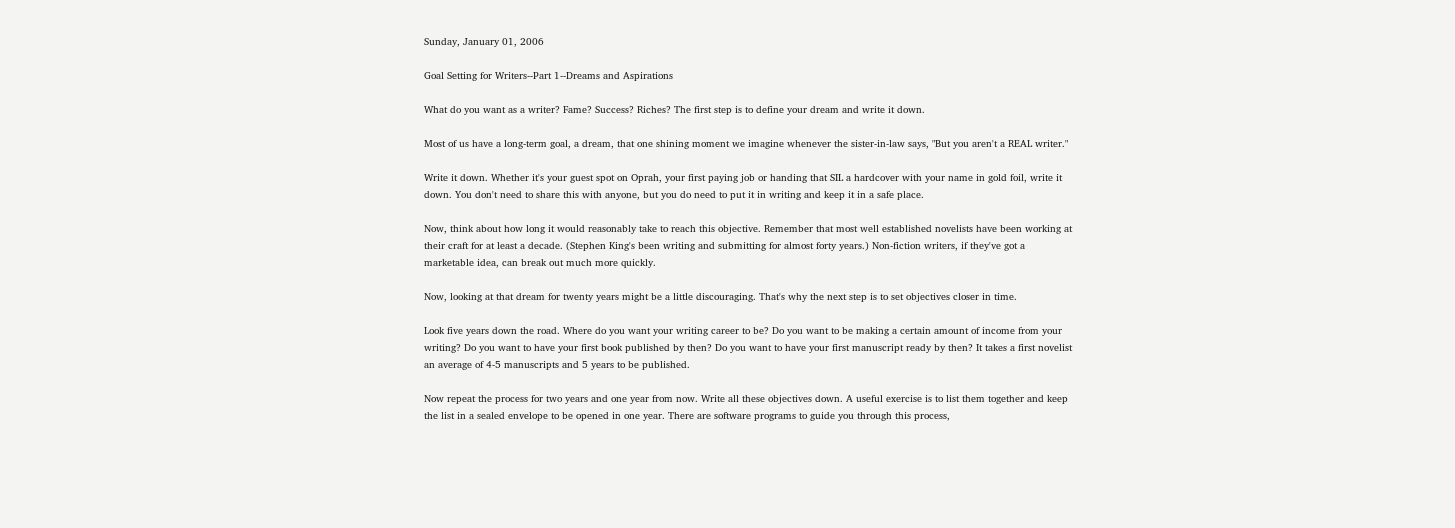Sunday, January 01, 2006

Goal Setting for Writers--Part 1--Dreams and Aspirations

What do you want as a writer? Fame? Success? Riches? The first step is to define your dream and write it down.

Most of us have a long-term goal, a dream, that one shining moment we imagine whenever the sister-in-law says, "But you aren't a REAL writer."

Write it down. Whether it's your guest spot on Oprah, your first paying job or handing that SIL a hardcover with your name in gold foil, write it down. You don't need to share this with anyone, but you do need to put it in writing and keep it in a safe place.

Now, think about how long it would reasonably take to reach this objective. Remember that most well established novelists have been working at their craft for at least a decade. (Stephen King's been writing and submitting for almost forty years.) Non-fiction writers, if they've got a marketable idea, can break out much more quickly.

Now, looking at that dream for twenty years might be a little discouraging. That's why the next step is to set objectives closer in time.

Look five years down the road. Where do you want your writing career to be? Do you want to be making a certain amount of income from your writing? Do you want to have your first book published by then? Do you want to have your first manuscript ready by then? It takes a first novelist an average of 4-5 manuscripts and 5 years to be published.

Now repeat the process for two years and one year from now. Write all these objectives down. A useful exercise is to list them together and keep the list in a sealed envelope to be opened in one year. There are software programs to guide you through this process,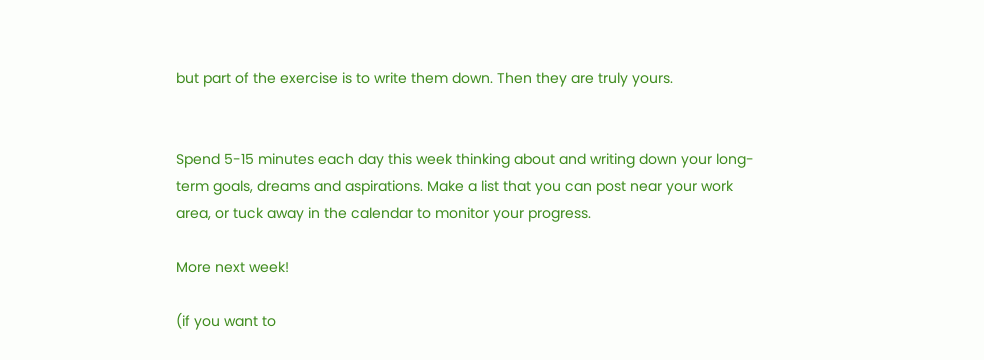but part of the exercise is to write them down. Then they are truly yours.


Spend 5-15 minutes each day this week thinking about and writing down your long-term goals, dreams and aspirations. Make a list that you can post near your work area, or tuck away in the calendar to monitor your progress.

More next week!

(if you want to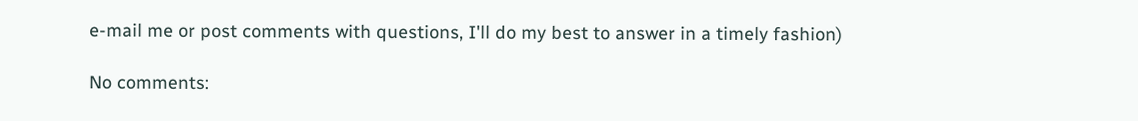e-mail me or post comments with questions, I'll do my best to answer in a timely fashion)

No comments: